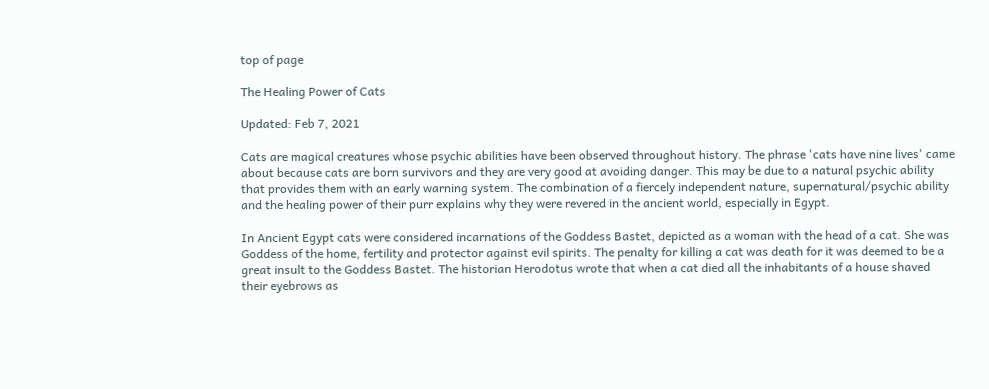top of page

The Healing Power of Cats

Updated: Feb 7, 2021

Cats are magical creatures whose psychic abilities have been observed throughout history. The phrase 'cats have nine lives' came about because cats are born survivors and they are very good at avoiding danger. This may be due to a natural psychic ability that provides them with an early warning system. The combination of a fiercely independent nature, supernatural/psychic ability and the healing power of their purr explains why they were revered in the ancient world, especially in Egypt.

In Ancient Egypt cats were considered incarnations of the Goddess Bastet, depicted as a woman with the head of a cat. She was Goddess of the home, fertility and protector against evil spirits. The penalty for killing a cat was death for it was deemed to be a great insult to the Goddess Bastet. The historian Herodotus wrote that when a cat died all the inhabitants of a house shaved their eyebrows as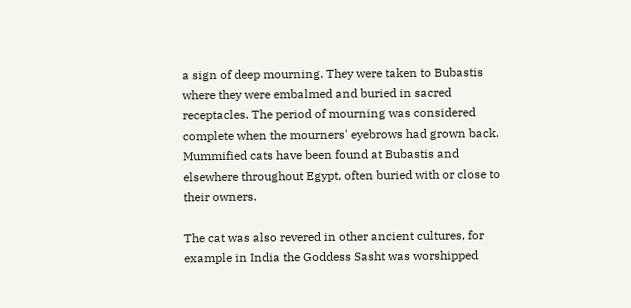a sign of deep mourning. They were taken to Bubastis where they were embalmed and buried in sacred receptacles. The period of mourning was considered complete when the mourners' eyebrows had grown back. Mummified cats have been found at Bubastis and elsewhere throughout Egypt, often buried with or close to their owners.

The cat was also revered in other ancient cultures, for example in India the Goddess Sasht was worshipped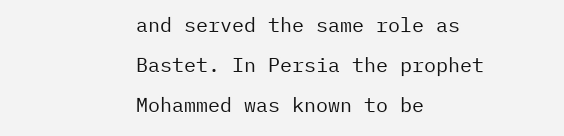and served the same role as Bastet. In Persia the prophet Mohammed was known to be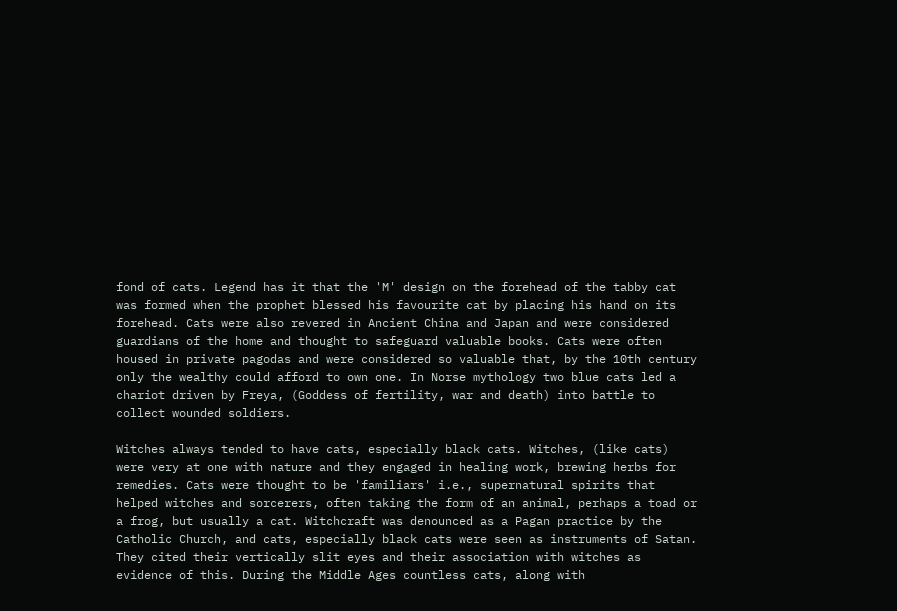fond of cats. Legend has it that the 'M' design on the forehead of the tabby cat was formed when the prophet blessed his favourite cat by placing his hand on its forehead. Cats were also revered in Ancient China and Japan and were considered guardians of the home and thought to safeguard valuable books. Cats were often housed in private pagodas and were considered so valuable that, by the 10th century only the wealthy could afford to own one. In Norse mythology two blue cats led a chariot driven by Freya, (Goddess of fertility, war and death) into battle to collect wounded soldiers.

Witches always tended to have cats, especially black cats. Witches, (like cats) were very at one with nature and they engaged in healing work, brewing herbs for remedies. Cats were thought to be 'familiars' i.e., supernatural spirits that helped witches and sorcerers, often taking the form of an animal, perhaps a toad or a frog, but usually a cat. Witchcraft was denounced as a Pagan practice by the Catholic Church, and cats, especially black cats were seen as instruments of Satan. They cited their vertically slit eyes and their association with witches as evidence of this. During the Middle Ages countless cats, along with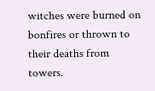witches were burned on bonfires or thrown to their deaths from towers.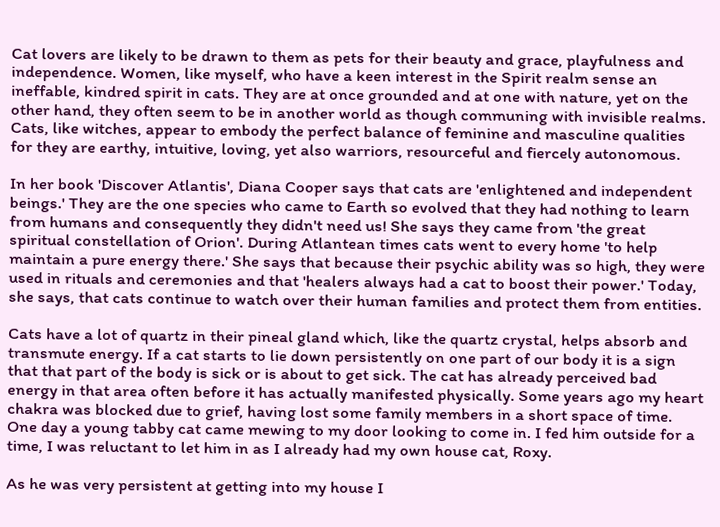Cat lovers are likely to be drawn to them as pets for their beauty and grace, playfulness and independence. Women, like myself, who have a keen interest in the Spirit realm sense an ineffable, kindred spirit in cats. They are at once grounded and at one with nature, yet on the other hand, they often seem to be in another world as though communing with invisible realms. Cats, like witches, appear to embody the perfect balance of feminine and masculine qualities for they are earthy, intuitive, loving, yet also warriors, resourceful and fiercely autonomous.

In her book 'Discover Atlantis', Diana Cooper says that cats are 'enlightened and independent beings.' They are the one species who came to Earth so evolved that they had nothing to learn from humans and consequently they didn't need us! She says they came from 'the great spiritual constellation of Orion'. During Atlantean times cats went to every home 'to help maintain a pure energy there.' She says that because their psychic ability was so high, they were used in rituals and ceremonies and that 'healers always had a cat to boost their power.' Today, she says, that cats continue to watch over their human families and protect them from entities.

Cats have a lot of quartz in their pineal gland which, like the quartz crystal, helps absorb and transmute energy. If a cat starts to lie down persistently on one part of our body it is a sign that that part of the body is sick or is about to get sick. The cat has already perceived bad energy in that area often before it has actually manifested physically. Some years ago my heart chakra was blocked due to grief, having lost some family members in a short space of time. One day a young tabby cat came mewing to my door looking to come in. I fed him outside for a time, I was reluctant to let him in as I already had my own house cat, Roxy.

As he was very persistent at getting into my house I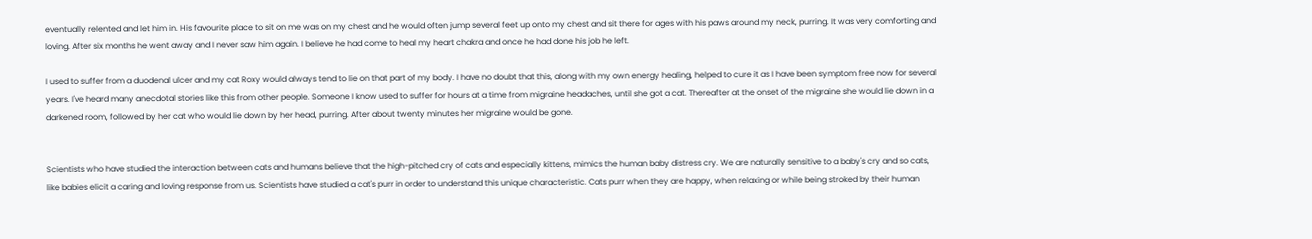eventually relented and let him in. His favourite place to sit on me was on my chest and he would often jump several feet up onto my chest and sit there for ages with his paws around my neck, purring. It was very comforting and loving. After six months he went away and I never saw him again. I believe he had come to heal my heart chakra and once he had done his job he left.

I used to suffer from a duodenal ulcer and my cat Roxy would always tend to lie on that part of my body. I have no doubt that this, along with my own energy healing, helped to cure it as I have been symptom free now for several years. I've heard many anecdotal stories like this from other people. Someone I know used to suffer for hours at a time from migraine headaches, until she got a cat. Thereafter at the onset of the migraine she would lie down in a darkened room, followed by her cat who would lie down by her head, purring. After about twenty minutes her migraine would be gone.


Scientists who have studied the interaction between cats and humans believe that the high-pitched cry of cats and especially kittens, mimics the human baby distress cry. We are naturally sensitive to a baby's cry and so cats, like babies elicit a caring and loving response from us. Scientists have studied a cat's purr in order to understand this unique characteristic. Cats purr when they are happy, when relaxing or while being stroked by their human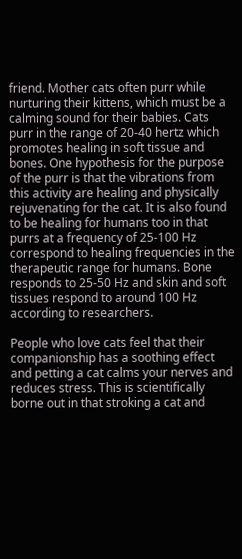friend. Mother cats often purr while nurturing their kittens, which must be a calming sound for their babies. Cats purr in the range of 20-40 hertz which promotes healing in soft tissue and bones. One hypothesis for the purpose of the purr is that the vibrations from this activity are healing and physically rejuvenating for the cat. It is also found to be healing for humans too in that purrs at a frequency of 25-100 Hz correspond to healing frequencies in the therapeutic range for humans. Bone responds to 25-50 Hz and skin and soft tissues respond to around 100 Hz according to researchers.

People who love cats feel that their companionship has a soothing effect and petting a cat calms your nerves and reduces stress. This is scientifically borne out in that stroking a cat and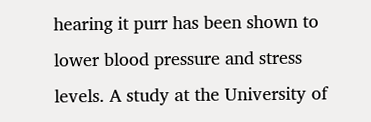hearing it purr has been shown to lower blood pressure and stress levels. A study at the University of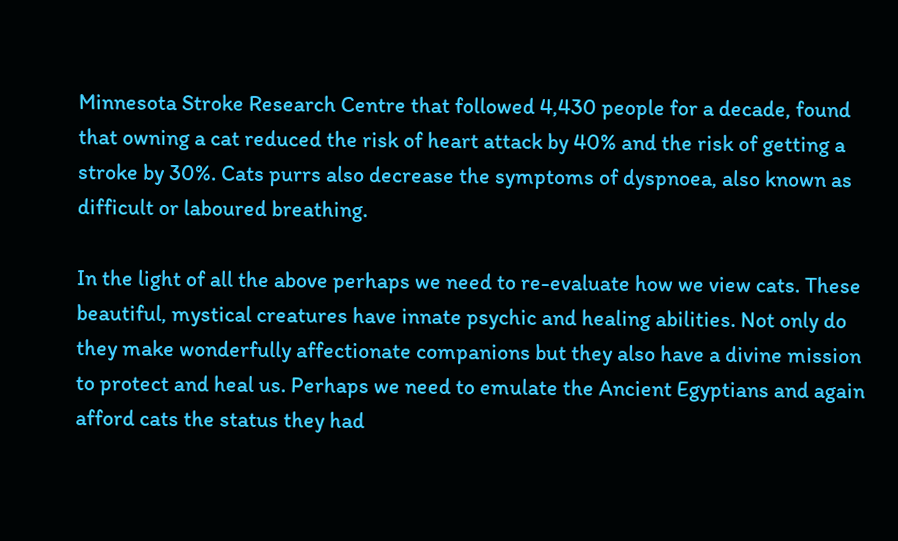Minnesota Stroke Research Centre that followed 4,430 people for a decade, found that owning a cat reduced the risk of heart attack by 40% and the risk of getting a stroke by 30%. Cats purrs also decrease the symptoms of dyspnoea, also known as difficult or laboured breathing.

In the light of all the above perhaps we need to re-evaluate how we view cats. These beautiful, mystical creatures have innate psychic and healing abilities. Not only do they make wonderfully affectionate companions but they also have a divine mission to protect and heal us. Perhaps we need to emulate the Ancient Egyptians and again afford cats the status they had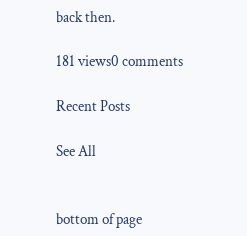back then.

181 views0 comments

Recent Posts

See All


bottom of page